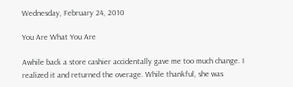Wednesday, February 24, 2010

You Are What You Are

Awhile back a store cashier accidentally gave me too much change. I realized it and returned the overage. While thankful, she was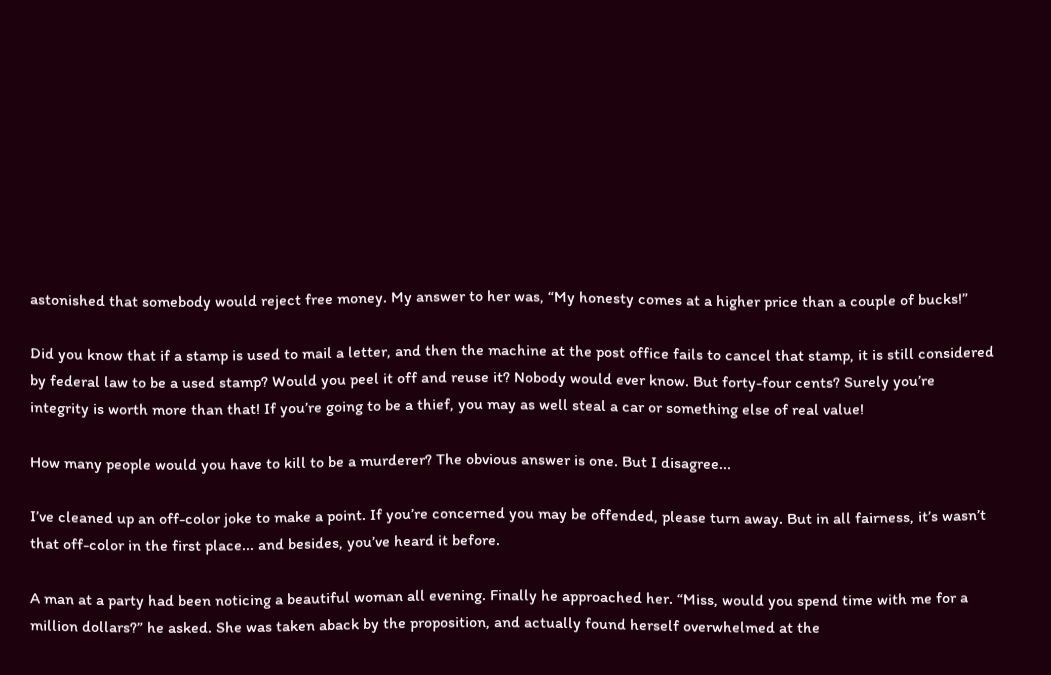astonished that somebody would reject free money. My answer to her was, “My honesty comes at a higher price than a couple of bucks!”

Did you know that if a stamp is used to mail a letter, and then the machine at the post office fails to cancel that stamp, it is still considered by federal law to be a used stamp? Would you peel it off and reuse it? Nobody would ever know. But forty-four cents? Surely you’re integrity is worth more than that! If you’re going to be a thief, you may as well steal a car or something else of real value!

How many people would you have to kill to be a murderer? The obvious answer is one. But I disagree...

I’ve cleaned up an off-color joke to make a point. If you’re concerned you may be offended, please turn away. But in all fairness, it’s wasn’t that off-color in the first place... and besides, you’ve heard it before.

A man at a party had been noticing a beautiful woman all evening. Finally he approached her. “Miss, would you spend time with me for a million dollars?” he asked. She was taken aback by the proposition, and actually found herself overwhelmed at the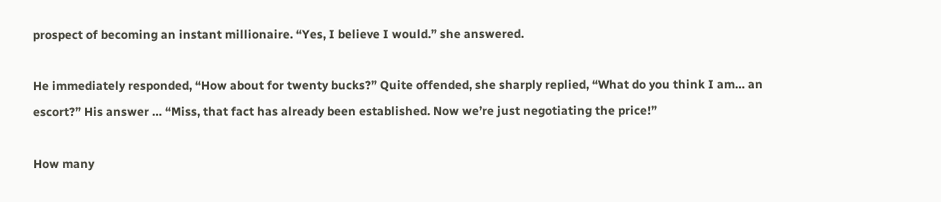prospect of becoming an instant millionaire. “Yes, I believe I would.” she answered.

He immediately responded, “How about for twenty bucks?” Quite offended, she sharply replied, “What do you think I am… an escort?” His answer … “Miss, that fact has already been established. Now we’re just negotiating the price!”

How many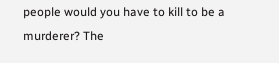people would you have to kill to be a murderer? The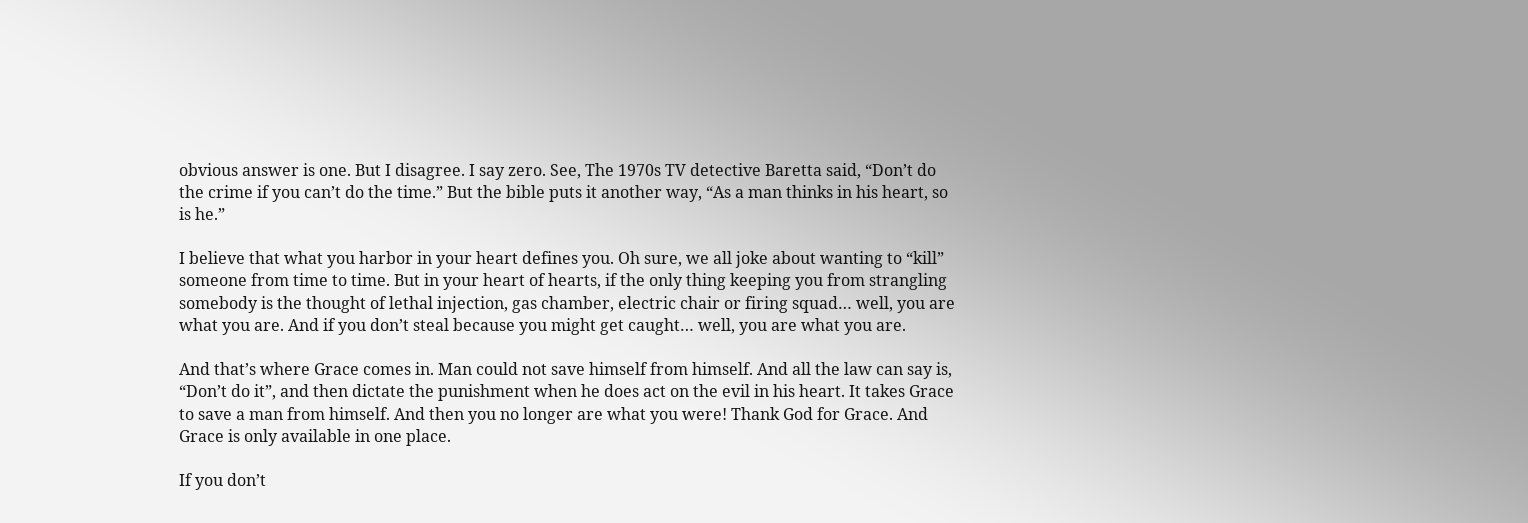obvious answer is one. But I disagree. I say zero. See, The 1970s TV detective Baretta said, “Don’t do the crime if you can’t do the time.” But the bible puts it another way, “As a man thinks in his heart, so is he.”

I believe that what you harbor in your heart defines you. Oh sure, we all joke about wanting to “kill” someone from time to time. But in your heart of hearts, if the only thing keeping you from strangling somebody is the thought of lethal injection, gas chamber, electric chair or firing squad… well, you are what you are. And if you don’t steal because you might get caught… well, you are what you are.

And that’s where Grace comes in. Man could not save himself from himself. And all the law can say is, “Don’t do it”, and then dictate the punishment when he does act on the evil in his heart. It takes Grace to save a man from himself. And then you no longer are what you were! Thank God for Grace. And Grace is only available in one place.

If you don’t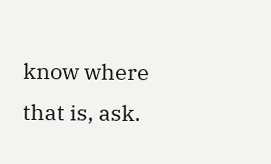know where that is, ask.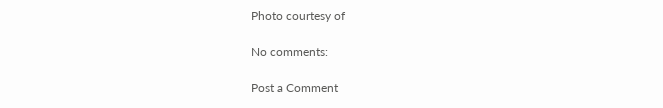Photo courtesy of

No comments:

Post a Comment